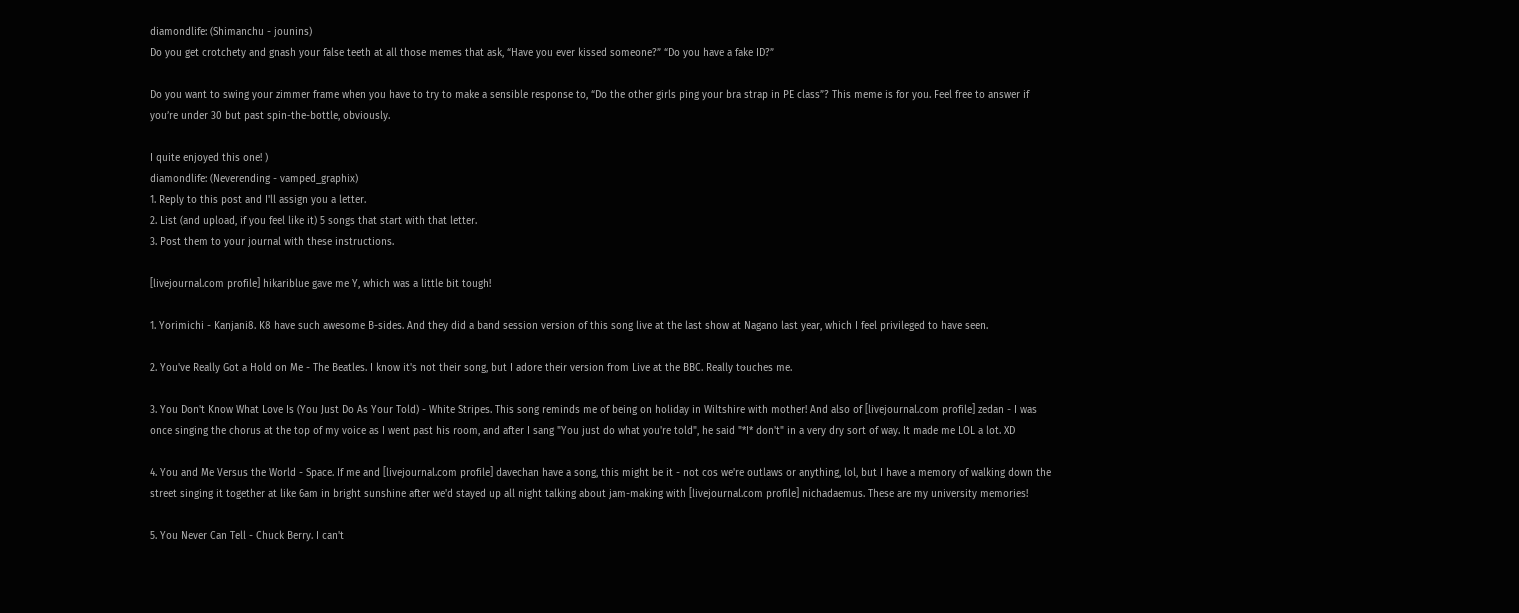diamondlife: (Shimanchu - jounins)
Do you get crotchety and gnash your false teeth at all those memes that ask, “Have you ever kissed someone?” “Do you have a fake ID?”

Do you want to swing your zimmer frame when you have to try to make a sensible response to, “Do the other girls ping your bra strap in PE class”? This meme is for you. Feel free to answer if you’re under 30 but past spin-the-bottle, obviously.

I quite enjoyed this one! )
diamondlife: (Neverending - vamped_graphix)
1. Reply to this post and I'll assign you a letter.
2. List (and upload, if you feel like it) 5 songs that start with that letter.
3. Post them to your journal with these instructions.

[livejournal.com profile] hikariblue gave me Y, which was a little bit tough!

1. Yorimichi - Kanjani8. K8 have such awesome B-sides. And they did a band session version of this song live at the last show at Nagano last year, which I feel privileged to have seen.

2. You've Really Got a Hold on Me - The Beatles. I know it's not their song, but I adore their version from Live at the BBC. Really touches me.

3. You Don't Know What Love Is (You Just Do As Your Told) - White Stripes. This song reminds me of being on holiday in Wiltshire with mother! And also of [livejournal.com profile] zedan - I was once singing the chorus at the top of my voice as I went past his room, and after I sang "You just do what you're told", he said "*I* don't" in a very dry sort of way. It made me LOL a lot. XD

4. You and Me Versus the World - Space. If me and [livejournal.com profile] davechan have a song, this might be it - not cos we're outlaws or anything, lol, but I have a memory of walking down the street singing it together at like 6am in bright sunshine after we'd stayed up all night talking about jam-making with [livejournal.com profile] nichadaemus. These are my university memories!

5. You Never Can Tell - Chuck Berry. I can't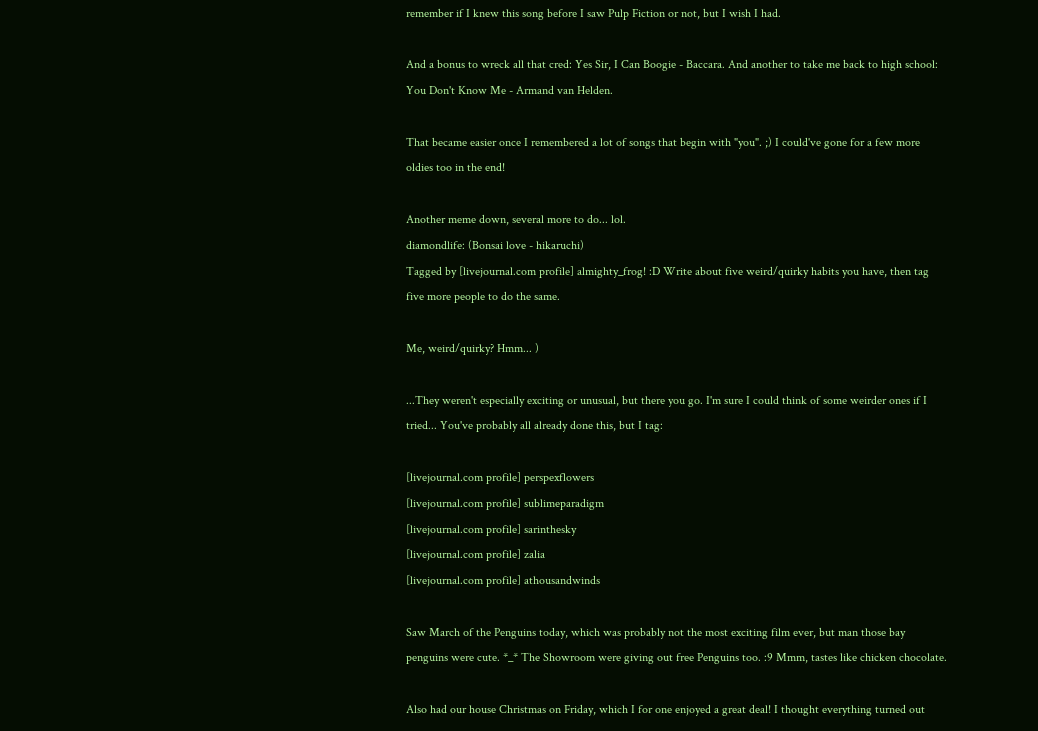remember if I knew this song before I saw Pulp Fiction or not, but I wish I had.

And a bonus to wreck all that cred: Yes Sir, I Can Boogie - Baccara. And another to take me back to high school: You Don't Know Me - Armand van Helden.

That became easier once I remembered a lot of songs that begin with "you". ;) I could've gone for a few more oldies too in the end!

Another meme down, several more to do... lol.
diamondlife: (Bonsai love - hikaruchi)
Tagged by [livejournal.com profile] almighty_frog! :D Write about five weird/quirky habits you have, then tag five more people to do the same.

Me, weird/quirky? Hmm... )

...They weren't especially exciting or unusual, but there you go. I'm sure I could think of some weirder ones if I tried... You've probably all already done this, but I tag:

[livejournal.com profile] perspexflowers
[livejournal.com profile] sublimeparadigm
[livejournal.com profile] sarinthesky
[livejournal.com profile] zalia
[livejournal.com profile] athousandwinds

Saw March of the Penguins today, which was probably not the most exciting film ever, but man those bay penguins were cute. *_* The Showroom were giving out free Penguins too. :9 Mmm, tastes like chicken chocolate.

Also had our house Christmas on Friday, which I for one enjoyed a great deal! I thought everything turned out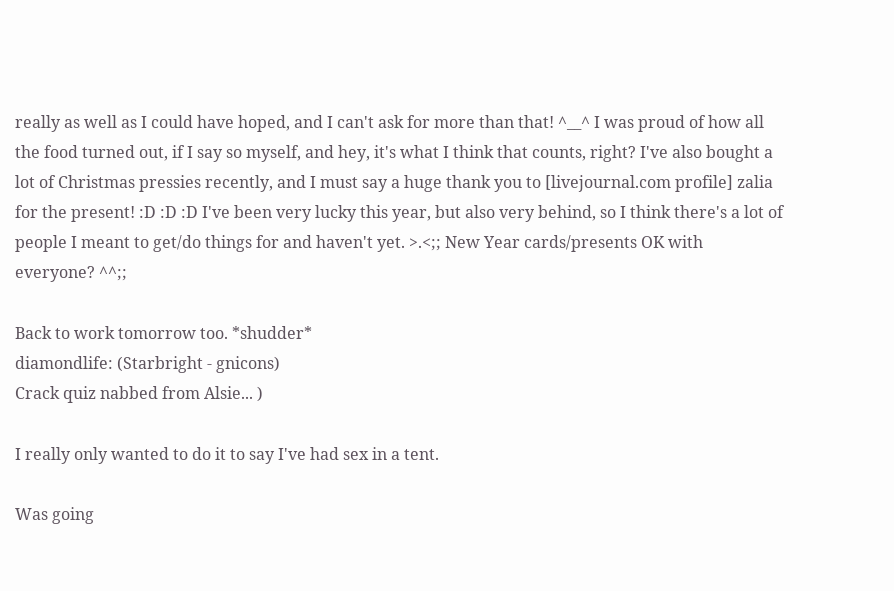really as well as I could have hoped, and I can't ask for more than that! ^__^ I was proud of how all the food turned out, if I say so myself, and hey, it's what I think that counts, right? I've also bought a lot of Christmas pressies recently, and I must say a huge thank you to [livejournal.com profile] zalia for the present! :D :D :D I've been very lucky this year, but also very behind, so I think there's a lot of people I meant to get/do things for and haven't yet. >.<;; New Year cards/presents OK with everyone? ^^;;

Back to work tomorrow too. *shudder*
diamondlife: (Starbright - gnicons)
Crack quiz nabbed from Alsie... )

I really only wanted to do it to say I've had sex in a tent.

Was going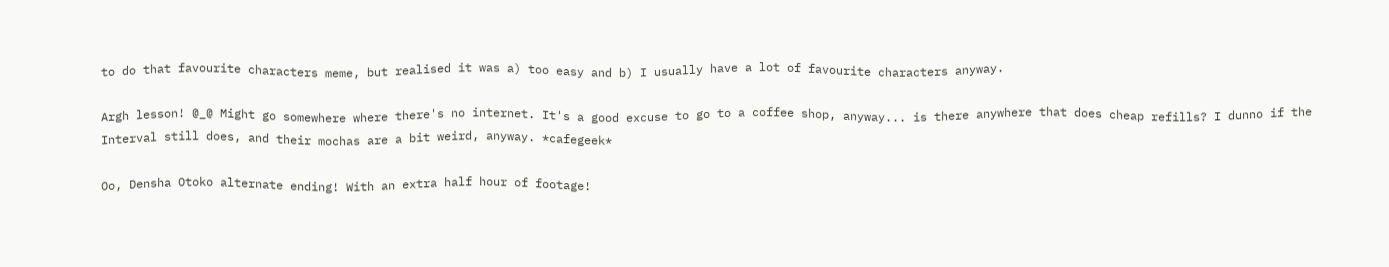to do that favourite characters meme, but realised it was a) too easy and b) I usually have a lot of favourite characters anyway.

Argh lesson! @_@ Might go somewhere where there's no internet. It's a good excuse to go to a coffee shop, anyway... is there anywhere that does cheap refills? I dunno if the Interval still does, and their mochas are a bit weird, anyway. *cafegeek*

Oo, Densha Otoko alternate ending! With an extra half hour of footage!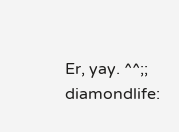Er, yay. ^^;;
diamondlife: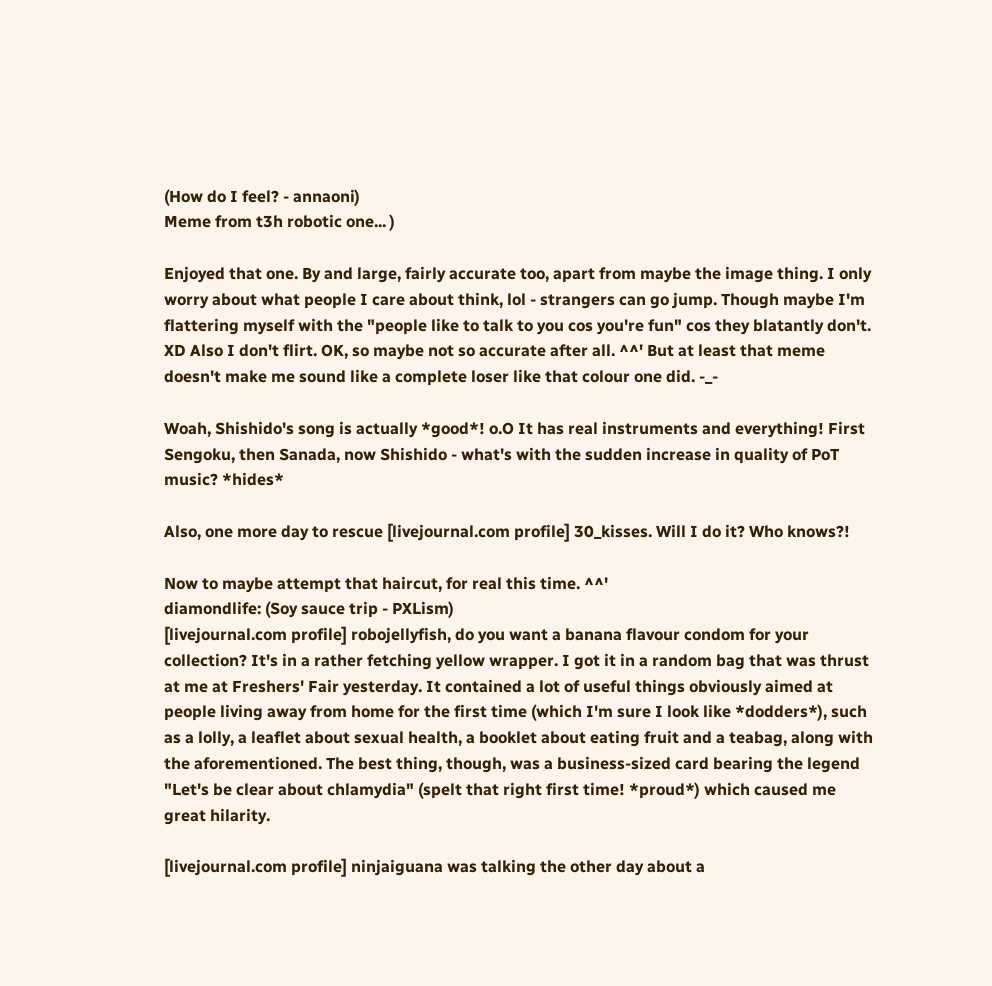(How do I feel? - annaoni)
Meme from t3h robotic one... )

Enjoyed that one. By and large, fairly accurate too, apart from maybe the image thing. I only worry about what people I care about think, lol - strangers can go jump. Though maybe I'm flattering myself with the "people like to talk to you cos you're fun" cos they blatantly don't. XD Also I don't flirt. OK, so maybe not so accurate after all. ^^' But at least that meme doesn't make me sound like a complete loser like that colour one did. -_-

Woah, Shishido's song is actually *good*! o.O It has real instruments and everything! First Sengoku, then Sanada, now Shishido - what's with the sudden increase in quality of PoT music? *hides*

Also, one more day to rescue [livejournal.com profile] 30_kisses. Will I do it? Who knows?!

Now to maybe attempt that haircut, for real this time. ^^'
diamondlife: (Soy sauce trip - PXLism)
[livejournal.com profile] robojellyfish, do you want a banana flavour condom for your collection? It's in a rather fetching yellow wrapper. I got it in a random bag that was thrust at me at Freshers' Fair yesterday. It contained a lot of useful things obviously aimed at people living away from home for the first time (which I'm sure I look like *dodders*), such as a lolly, a leaflet about sexual health, a booklet about eating fruit and a teabag, along with the aforementioned. The best thing, though, was a business-sized card bearing the legend "Let's be clear about chlamydia" (spelt that right first time! *proud*) which caused me great hilarity.

[livejournal.com profile] ninjaiguana was talking the other day about a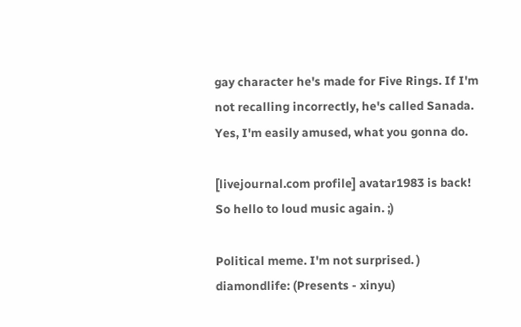gay character he's made for Five Rings. If I'm not recalling incorrectly, he's called Sanada. Yes, I'm easily amused, what you gonna do.

[livejournal.com profile] avatar1983 is back! So hello to loud music again. ;)

Political meme. I'm not surprised. )
diamondlife: (Presents - xinyu)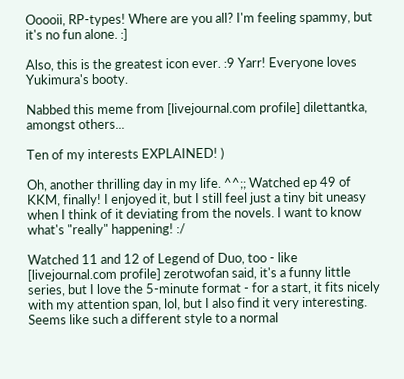Ooooii, RP-types! Where are you all? I'm feeling spammy, but it's no fun alone. :]

Also, this is the greatest icon ever. :9 Yarr! Everyone loves Yukimura's booty.

Nabbed this meme from [livejournal.com profile] dilettantka, amongst others...

Ten of my interests EXPLAINED! )

Oh, another thrilling day in my life. ^^;; Watched ep 49 of KKM, finally! I enjoyed it, but I still feel just a tiny bit uneasy when I think of it deviating from the novels. I want to know what's "really" happening! :/

Watched 11 and 12 of Legend of Duo, too - like [livejournal.com profile] zerotwofan said, it's a funny little series, but I love the 5-minute format - for a start, it fits nicely with my attention span, lol, but I also find it very interesting. Seems like such a different style to a normal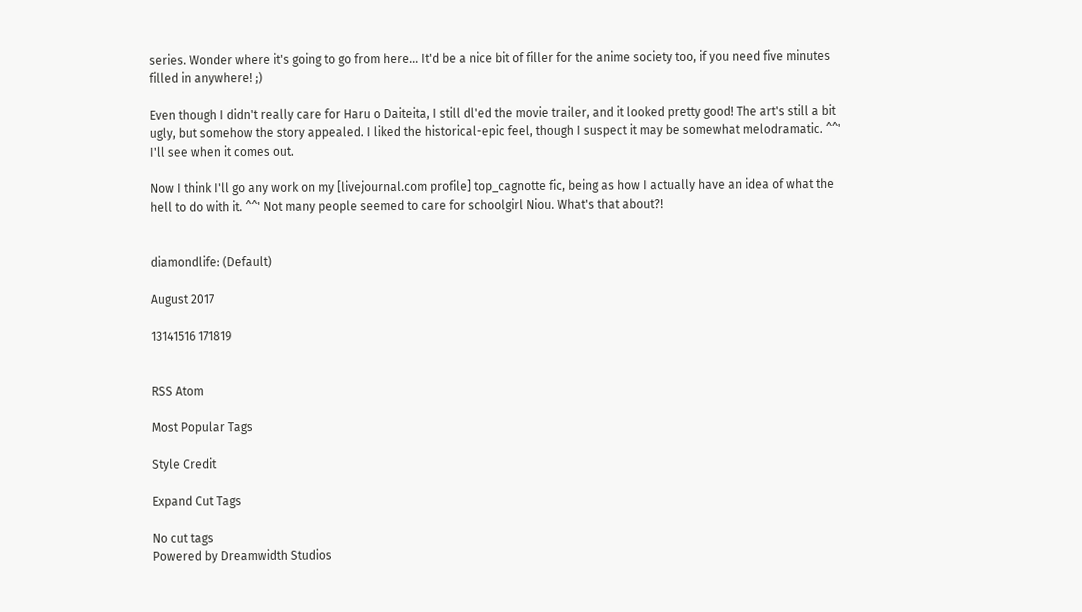series. Wonder where it's going to go from here... It'd be a nice bit of filler for the anime society too, if you need five minutes filled in anywhere! ;)

Even though I didn't really care for Haru o Daiteita, I still dl'ed the movie trailer, and it looked pretty good! The art's still a bit ugly, but somehow the story appealed. I liked the historical-epic feel, though I suspect it may be somewhat melodramatic. ^^' I'll see when it comes out.

Now I think I'll go any work on my [livejournal.com profile] top_cagnotte fic, being as how I actually have an idea of what the hell to do with it. ^^' Not many people seemed to care for schoolgirl Niou. What's that about?!


diamondlife: (Default)

August 2017

13141516 171819


RSS Atom

Most Popular Tags

Style Credit

Expand Cut Tags

No cut tags
Powered by Dreamwidth Studios